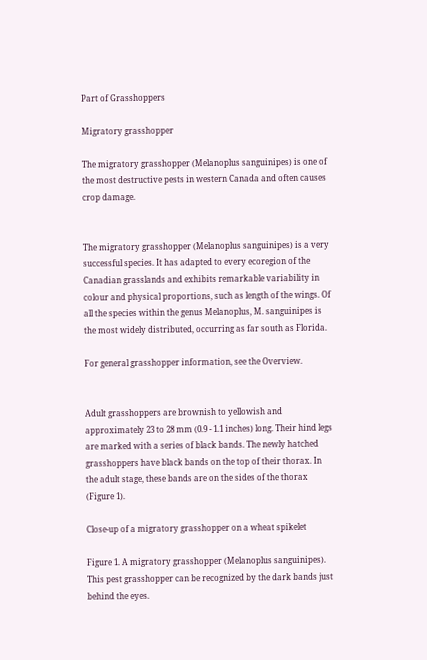Part of Grasshoppers

Migratory grasshopper

The migratory grasshopper (Melanoplus sanguinipes) is one of the most destructive pests in western Canada and often causes crop damage.


The migratory grasshopper (Melanoplus sanguinipes) is a very successful species. It has adapted to every ecoregion of the Canadian grasslands and exhibits remarkable variability in colour and physical proportions, such as length of the wings. Of all the species within the genus Melanoplus, M. sanguinipes is the most widely distributed, occurring as far south as Florida.

For general grasshopper information, see the Overview.


Adult grasshoppers are brownish to yellowish and approximately 23 to 28 mm (0.9 - 1.1 inches) long. Their hind legs are marked with a series of black bands. The newly hatched grasshoppers have black bands on the top of their thorax. In the adult stage, these bands are on the sides of the thorax (Figure 1).

Close-up of a migratory grasshopper on a wheat spikelet

Figure 1. A migratory grasshopper (Melanoplus sanguinipes). This pest grasshopper can be recognized by the dark bands just behind the eyes.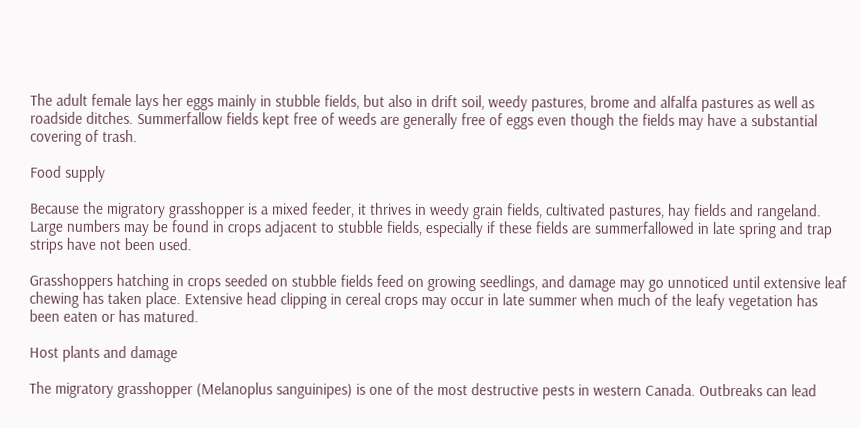The adult female lays her eggs mainly in stubble fields, but also in drift soil, weedy pastures, brome and alfalfa pastures as well as roadside ditches. Summerfallow fields kept free of weeds are generally free of eggs even though the fields may have a substantial covering of trash.

Food supply

Because the migratory grasshopper is a mixed feeder, it thrives in weedy grain fields, cultivated pastures, hay fields and rangeland. Large numbers may be found in crops adjacent to stubble fields, especially if these fields are summerfallowed in late spring and trap strips have not been used.

Grasshoppers hatching in crops seeded on stubble fields feed on growing seedlings, and damage may go unnoticed until extensive leaf chewing has taken place. Extensive head clipping in cereal crops may occur in late summer when much of the leafy vegetation has been eaten or has matured.

Host plants and damage

The migratory grasshopper (Melanoplus sanguinipes) is one of the most destructive pests in western Canada. Outbreaks can lead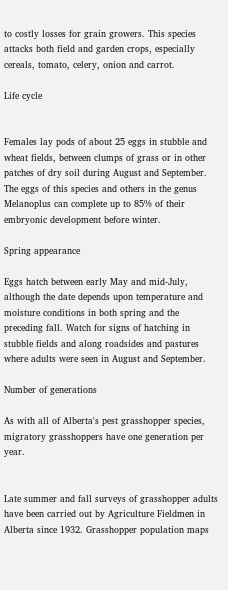to costly losses for grain growers. This species attacks both field and garden crops, especially cereals, tomato, celery, onion and carrot.

Life cycle


Females lay pods of about 25 eggs in stubble and wheat fields, between clumps of grass or in other patches of dry soil during August and September. The eggs of this species and others in the genus Melanoplus can complete up to 85% of their embryonic development before winter.

Spring appearance

Eggs hatch between early May and mid-July, although the date depends upon temperature and moisture conditions in both spring and the preceding fall. Watch for signs of hatching in stubble fields and along roadsides and pastures where adults were seen in August and September.

Number of generations

As with all of Alberta's pest grasshopper species, migratory grasshoppers have one generation per year.


Late summer and fall surveys of grasshopper adults have been carried out by Agriculture Fieldmen in Alberta since 1932. Grasshopper population maps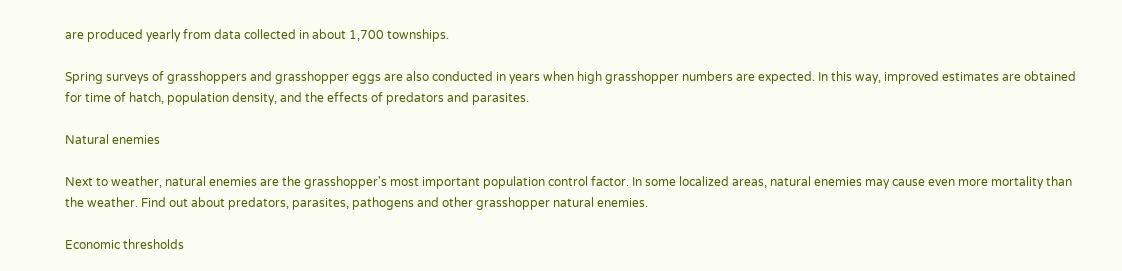are produced yearly from data collected in about 1,700 townships.

Spring surveys of grasshoppers and grasshopper eggs are also conducted in years when high grasshopper numbers are expected. In this way, improved estimates are obtained for time of hatch, population density, and the effects of predators and parasites.

Natural enemies

Next to weather, natural enemies are the grasshopper's most important population control factor. In some localized areas, natural enemies may cause even more mortality than the weather. Find out about predators, parasites, pathogens and other grasshopper natural enemies.

Economic thresholds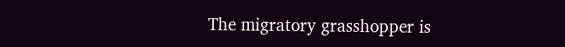The migratory grasshopper is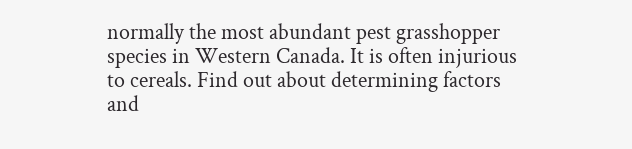normally the most abundant pest grasshopper species in Western Canada. It is often injurious to cereals. Find out about determining factors and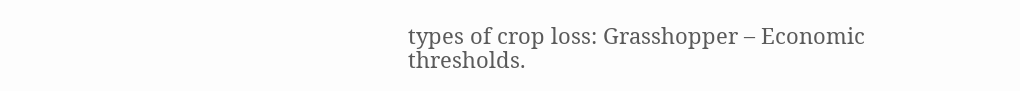types of crop loss: Grasshopper – Economic thresholds.